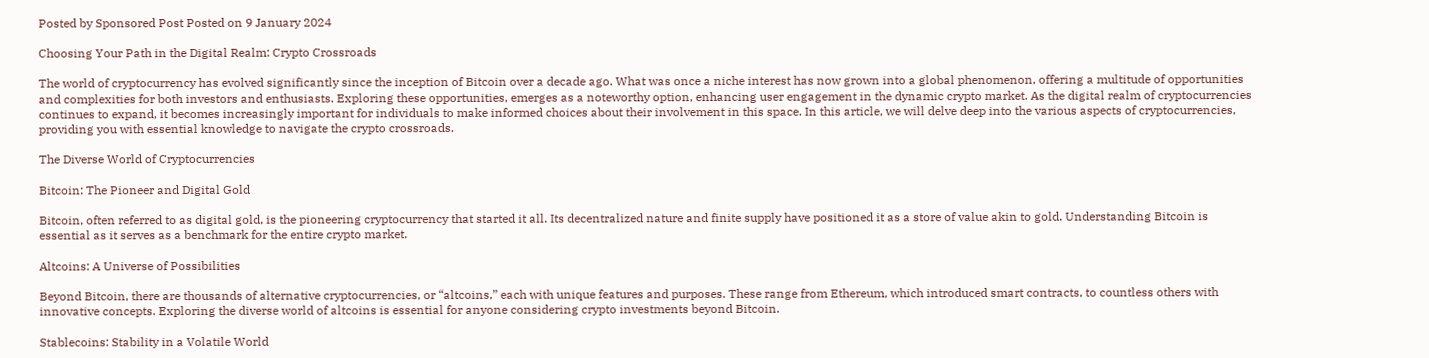Posted by Sponsored Post Posted on 9 January 2024

Choosing Your Path in the Digital Realm: Crypto Crossroads

The world of cryptocurrency has evolved significantly since the inception of Bitcoin over a decade ago. What was once a niche interest has now grown into a global phenomenon, offering a multitude of opportunities and complexities for both investors and enthusiasts. Exploring these opportunities, emerges as a noteworthy option, enhancing user engagement in the dynamic crypto market. As the digital realm of cryptocurrencies continues to expand, it becomes increasingly important for individuals to make informed choices about their involvement in this space. In this article, we will delve deep into the various aspects of cryptocurrencies, providing you with essential knowledge to navigate the crypto crossroads.

The Diverse World of Cryptocurrencies

Bitcoin: The Pioneer and Digital Gold

Bitcoin, often referred to as digital gold, is the pioneering cryptocurrency that started it all. Its decentralized nature and finite supply have positioned it as a store of value akin to gold. Understanding Bitcoin is essential as it serves as a benchmark for the entire crypto market.

Altcoins: A Universe of Possibilities

Beyond Bitcoin, there are thousands of alternative cryptocurrencies, or “altcoins,” each with unique features and purposes. These range from Ethereum, which introduced smart contracts, to countless others with innovative concepts. Exploring the diverse world of altcoins is essential for anyone considering crypto investments beyond Bitcoin.

Stablecoins: Stability in a Volatile World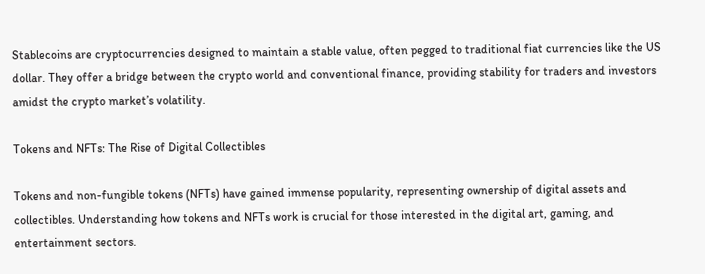Stablecoins are cryptocurrencies designed to maintain a stable value, often pegged to traditional fiat currencies like the US dollar. They offer a bridge between the crypto world and conventional finance, providing stability for traders and investors amidst the crypto market’s volatility.

Tokens and NFTs: The Rise of Digital Collectibles

Tokens and non-fungible tokens (NFTs) have gained immense popularity, representing ownership of digital assets and collectibles. Understanding how tokens and NFTs work is crucial for those interested in the digital art, gaming, and entertainment sectors.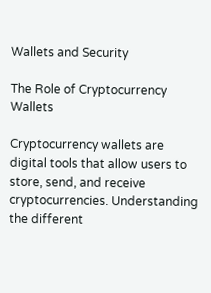Wallets and Security

The Role of Cryptocurrency Wallets

Cryptocurrency wallets are digital tools that allow users to store, send, and receive cryptocurrencies. Understanding the different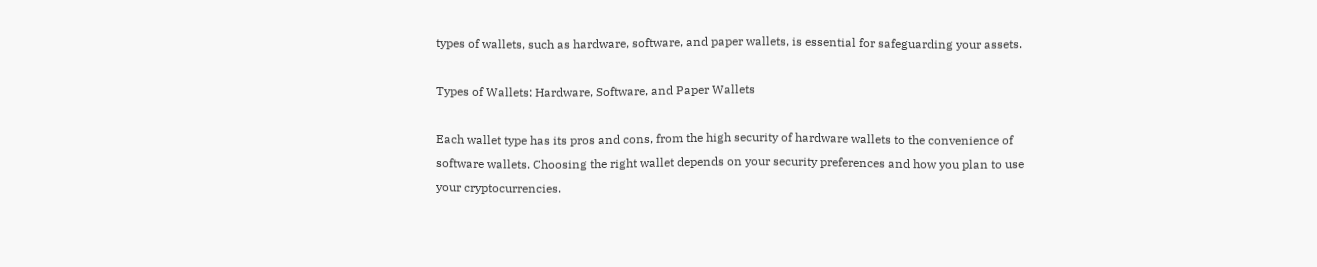types of wallets, such as hardware, software, and paper wallets, is essential for safeguarding your assets.

Types of Wallets: Hardware, Software, and Paper Wallets

Each wallet type has its pros and cons, from the high security of hardware wallets to the convenience of software wallets. Choosing the right wallet depends on your security preferences and how you plan to use your cryptocurrencies.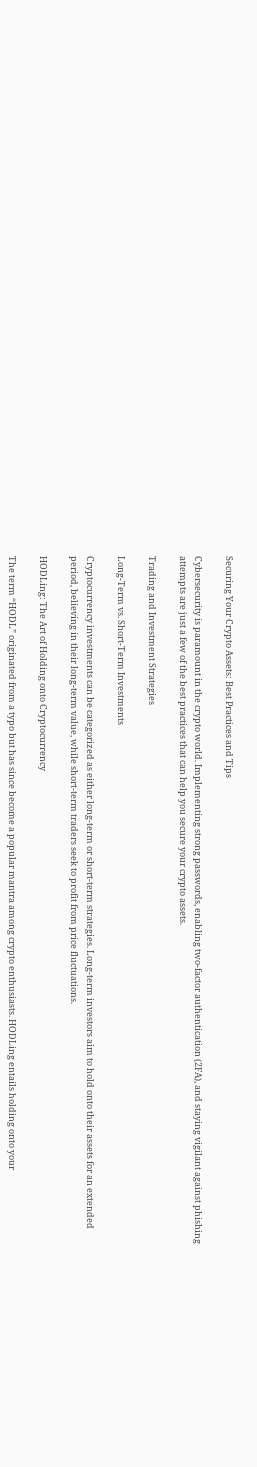Securing Your Crypto Assets: Best Practices and Tips

Cybersecurity is paramount in the crypto world. Implementing strong passwords, enabling two-factor authentication (2FA), and staying vigilant against phishing attempts are just a few of the best practices that can help you secure your crypto assets.

Trading and Investment Strategies

Long-Term vs. Short-Term Investments

Cryptocurrency investments can be categorized as either long-term or short-term strategies. Long-term investors aim to hold onto their assets for an extended period, believing in their long-term value, while short-term traders seek to profit from price fluctuations.

HODLing: The Art of Holding onto Cryptocurrency

The term “HODL” originated from a typo but has since become a popular mantra among crypto enthusiasts. HODLing entails holding onto your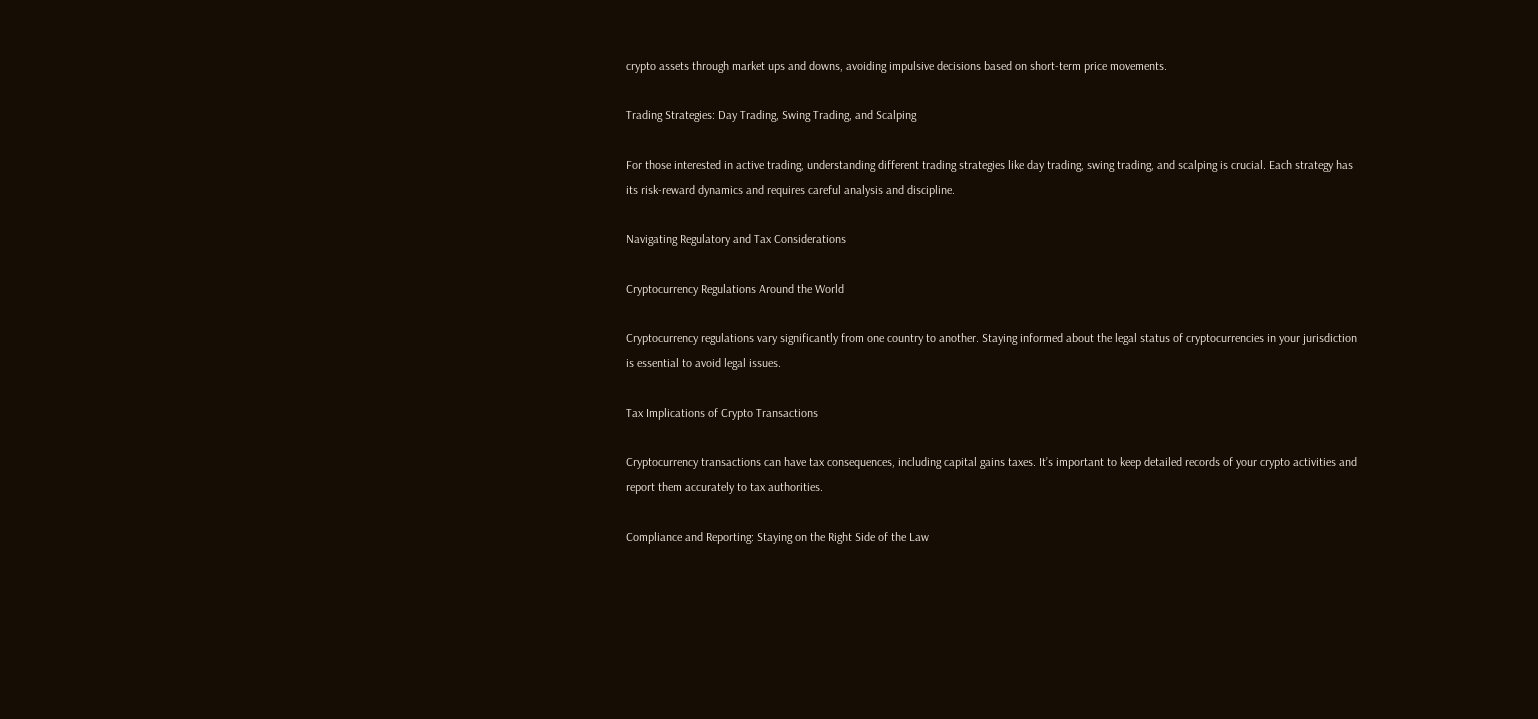crypto assets through market ups and downs, avoiding impulsive decisions based on short-term price movements.

Trading Strategies: Day Trading, Swing Trading, and Scalping

For those interested in active trading, understanding different trading strategies like day trading, swing trading, and scalping is crucial. Each strategy has its risk-reward dynamics and requires careful analysis and discipline.

Navigating Regulatory and Tax Considerations

Cryptocurrency Regulations Around the World

Cryptocurrency regulations vary significantly from one country to another. Staying informed about the legal status of cryptocurrencies in your jurisdiction is essential to avoid legal issues.

Tax Implications of Crypto Transactions

Cryptocurrency transactions can have tax consequences, including capital gains taxes. It’s important to keep detailed records of your crypto activities and report them accurately to tax authorities.

Compliance and Reporting: Staying on the Right Side of the Law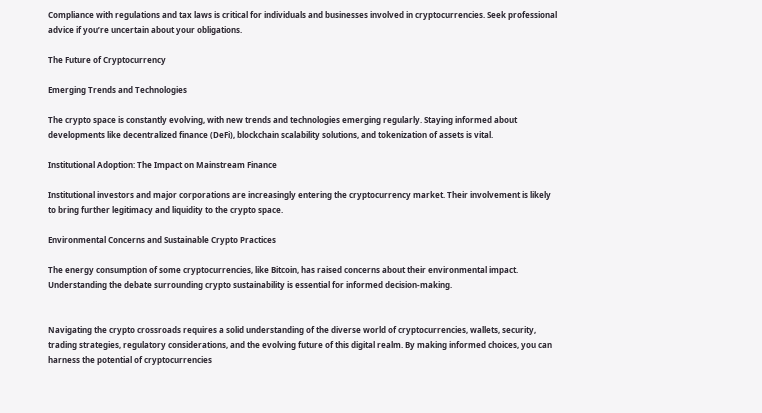Compliance with regulations and tax laws is critical for individuals and businesses involved in cryptocurrencies. Seek professional advice if you’re uncertain about your obligations.

The Future of Cryptocurrency

Emerging Trends and Technologies

The crypto space is constantly evolving, with new trends and technologies emerging regularly. Staying informed about developments like decentralized finance (DeFi), blockchain scalability solutions, and tokenization of assets is vital.

Institutional Adoption: The Impact on Mainstream Finance

Institutional investors and major corporations are increasingly entering the cryptocurrency market. Their involvement is likely to bring further legitimacy and liquidity to the crypto space.

Environmental Concerns and Sustainable Crypto Practices

The energy consumption of some cryptocurrencies, like Bitcoin, has raised concerns about their environmental impact. Understanding the debate surrounding crypto sustainability is essential for informed decision-making.


Navigating the crypto crossroads requires a solid understanding of the diverse world of cryptocurrencies, wallets, security, trading strategies, regulatory considerations, and the evolving future of this digital realm. By making informed choices, you can harness the potential of cryptocurrencies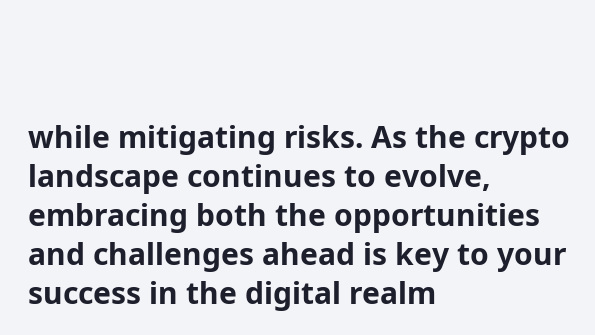while mitigating risks. As the crypto landscape continues to evolve, embracing both the opportunities and challenges ahead is key to your success in the digital realm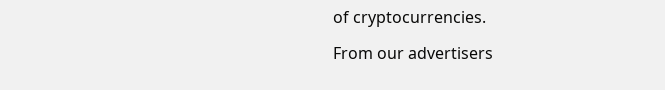of cryptocurrencies.

From our advertisers